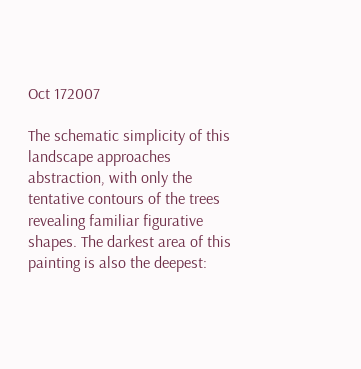Oct 172007

The schematic simplicity of this landscape approaches abstraction, with only the tentative contours of the trees revealing familiar figurative shapes. The darkest area of this painting is also the deepest: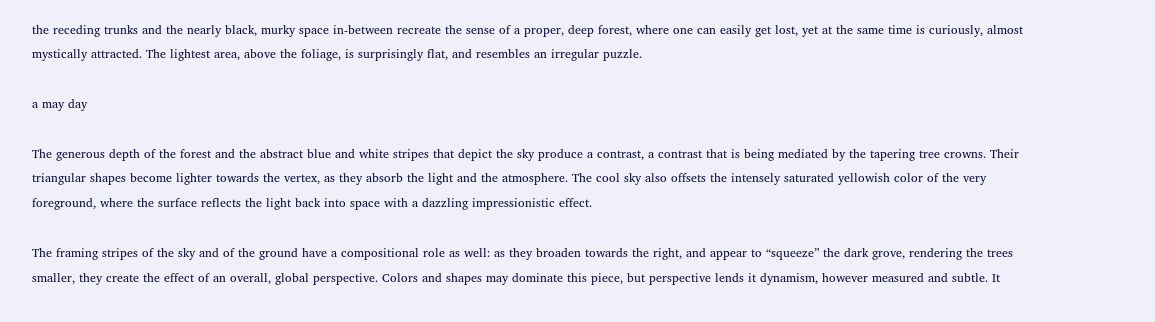the receding trunks and the nearly black, murky space in-between recreate the sense of a proper, deep forest, where one can easily get lost, yet at the same time is curiously, almost mystically attracted. The lightest area, above the foliage, is surprisingly flat, and resembles an irregular puzzle.

a may day

The generous depth of the forest and the abstract blue and white stripes that depict the sky produce a contrast, a contrast that is being mediated by the tapering tree crowns. Their triangular shapes become lighter towards the vertex, as they absorb the light and the atmosphere. The cool sky also offsets the intensely saturated yellowish color of the very foreground, where the surface reflects the light back into space with a dazzling impressionistic effect.

The framing stripes of the sky and of the ground have a compositional role as well: as they broaden towards the right, and appear to “squeeze” the dark grove, rendering the trees smaller, they create the effect of an overall, global perspective. Colors and shapes may dominate this piece, but perspective lends it dynamism, however measured and subtle. It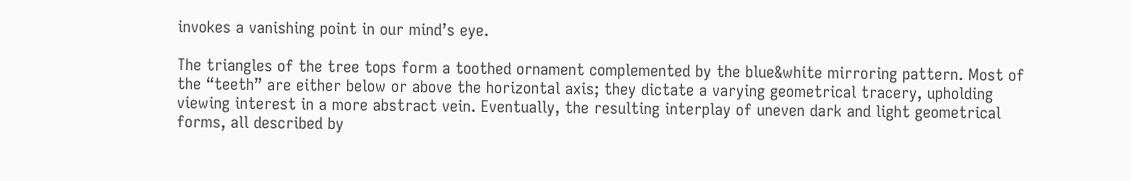invokes a vanishing point in our mind’s eye.

The triangles of the tree tops form a toothed ornament complemented by the blue&white mirroring pattern. Most of the “teeth” are either below or above the horizontal axis; they dictate a varying geometrical tracery, upholding viewing interest in a more abstract vein. Eventually, the resulting interplay of uneven dark and light geometrical forms, all described by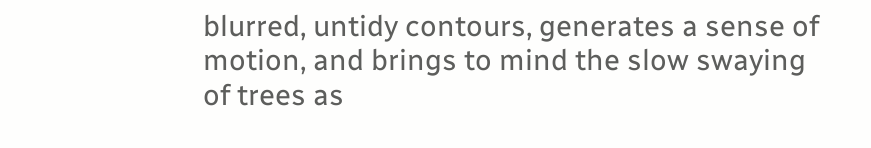blurred, untidy contours, generates a sense of motion, and brings to mind the slow swaying of trees as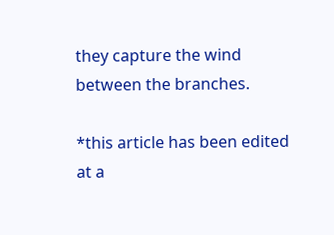they capture the wind between the branches.

*this article has been edited at a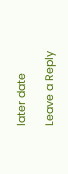later date

Leave a Reply